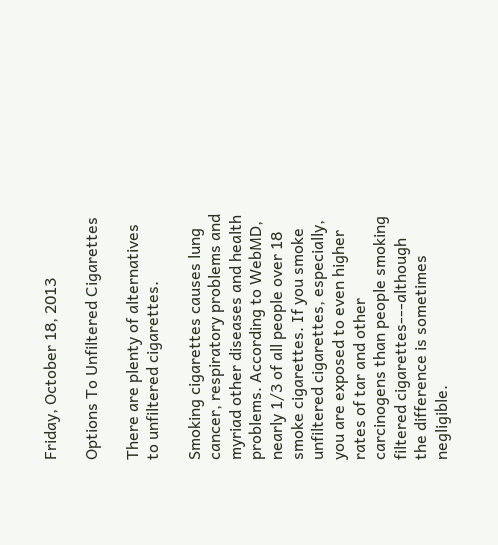Friday, October 18, 2013

Options To Unfiltered Cigarettes

There are plenty of alternatives to unfiltered cigarettes.

Smoking cigarettes causes lung cancer, respiratory problems and myriad other diseases and health problems. According to WebMD, nearly 1/3 of all people over 18 smoke cigarettes. If you smoke unfiltered cigarettes, especially, you are exposed to even higher rates of tar and other carcinogens than people smoking filtered cigarettes---although the difference is sometimes negligible.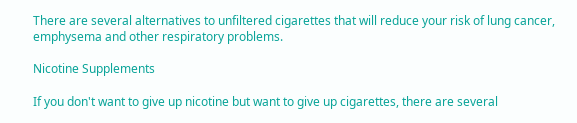There are several alternatives to unfiltered cigarettes that will reduce your risk of lung cancer, emphysema and other respiratory problems.

Nicotine Supplements

If you don't want to give up nicotine but want to give up cigarettes, there are several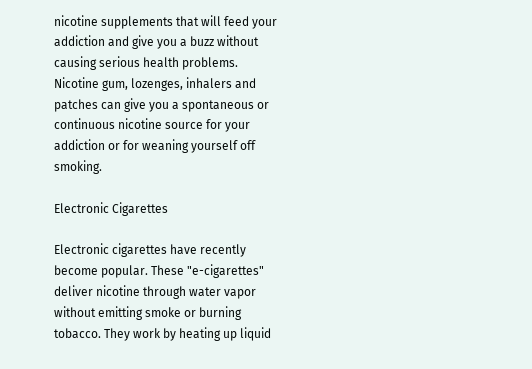nicotine supplements that will feed your addiction and give you a buzz without causing serious health problems. Nicotine gum, lozenges, inhalers and patches can give you a spontaneous or continuous nicotine source for your addiction or for weaning yourself off smoking.

Electronic Cigarettes

Electronic cigarettes have recently become popular. These "e-cigarettes" deliver nicotine through water vapor without emitting smoke or burning tobacco. They work by heating up liquid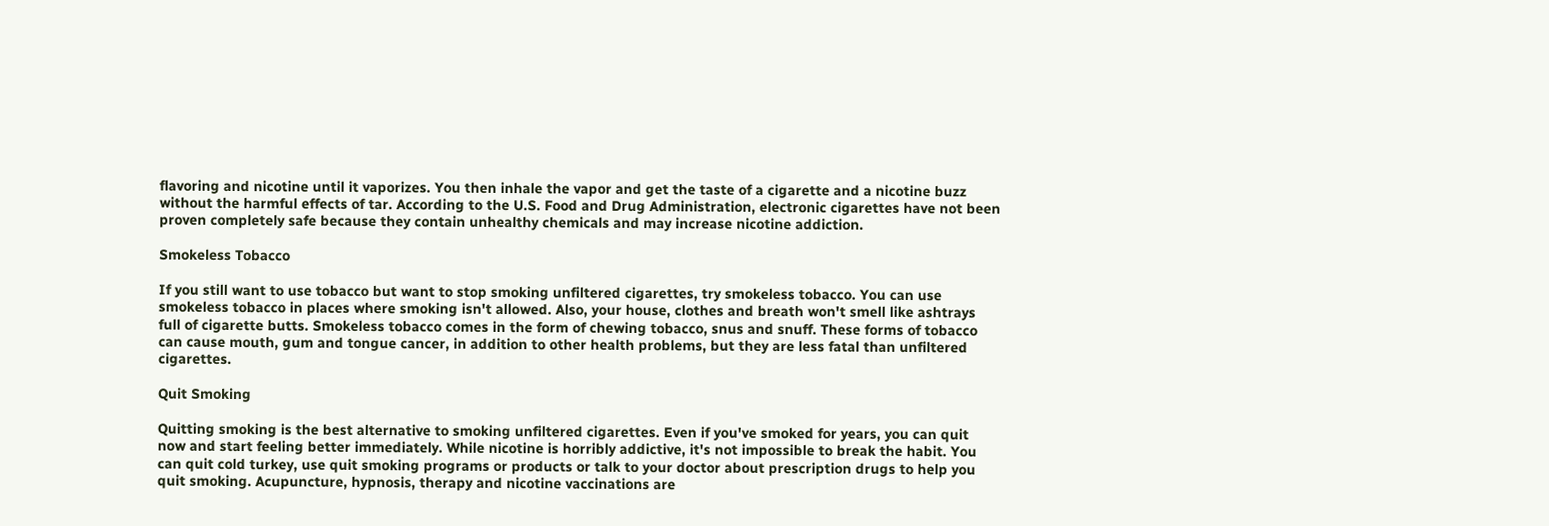flavoring and nicotine until it vaporizes. You then inhale the vapor and get the taste of a cigarette and a nicotine buzz without the harmful effects of tar. According to the U.S. Food and Drug Administration, electronic cigarettes have not been proven completely safe because they contain unhealthy chemicals and may increase nicotine addiction.

Smokeless Tobacco

If you still want to use tobacco but want to stop smoking unfiltered cigarettes, try smokeless tobacco. You can use smokeless tobacco in places where smoking isn't allowed. Also, your house, clothes and breath won't smell like ashtrays full of cigarette butts. Smokeless tobacco comes in the form of chewing tobacco, snus and snuff. These forms of tobacco can cause mouth, gum and tongue cancer, in addition to other health problems, but they are less fatal than unfiltered cigarettes.

Quit Smoking

Quitting smoking is the best alternative to smoking unfiltered cigarettes. Even if you've smoked for years, you can quit now and start feeling better immediately. While nicotine is horribly addictive, it's not impossible to break the habit. You can quit cold turkey, use quit smoking programs or products or talk to your doctor about prescription drugs to help you quit smoking. Acupuncture, hypnosis, therapy and nicotine vaccinations are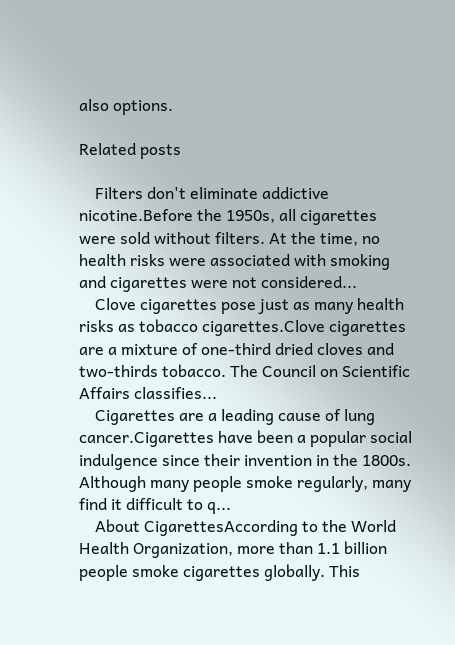also options.

Related posts

    Filters don't eliminate addictive nicotine.Before the 1950s, all cigarettes were sold without filters. At the time, no health risks were associated with smoking and cigarettes were not considered...
    Clove cigarettes pose just as many health risks as tobacco cigarettes.Clove cigarettes are a mixture of one-third dried cloves and two-thirds tobacco. The Council on Scientific Affairs classifies...
    Cigarettes are a leading cause of lung cancer.Cigarettes have been a popular social indulgence since their invention in the 1800s. Although many people smoke regularly, many find it difficult to q...
    About CigarettesAccording to the World Health Organization, more than 1.1 billion people smoke cigarettes globally. This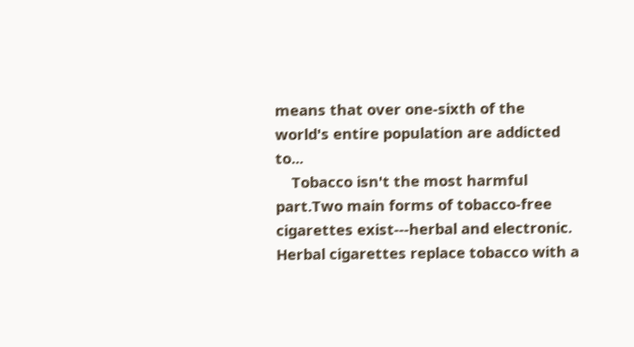means that over one-sixth of the world's entire population are addicted to...
    Tobacco isn't the most harmful part.Two main forms of tobacco-free cigarettes exist---herbal and electronic. Herbal cigarettes replace tobacco with a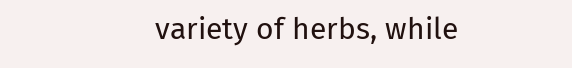variety of herbs, while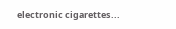electronic cigarettes...